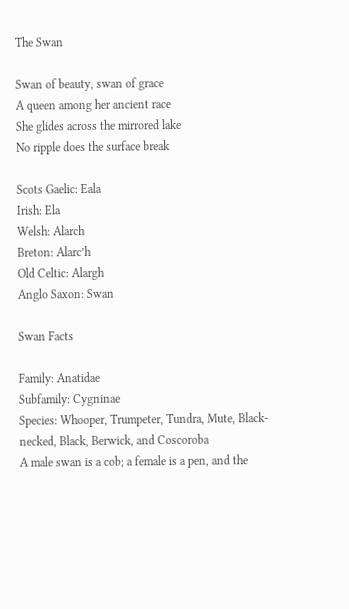The Swan

Swan of beauty, swan of grace
A queen among her ancient race
She glides across the mirrored lake
No ripple does the surface break

Scots Gaelic: Eala
Irish: Ela
Welsh: Alarch
Breton: Alarc’h
Old Celtic: Alargh
Anglo Saxon: Swan

Swan Facts

Family: Anatidae
Subfamily: Cygninae
Species: Whooper, Trumpeter, Tundra, Mute, Black-necked, Black, Berwick, and Coscoroba
A male swan is a cob; a female is a pen, and the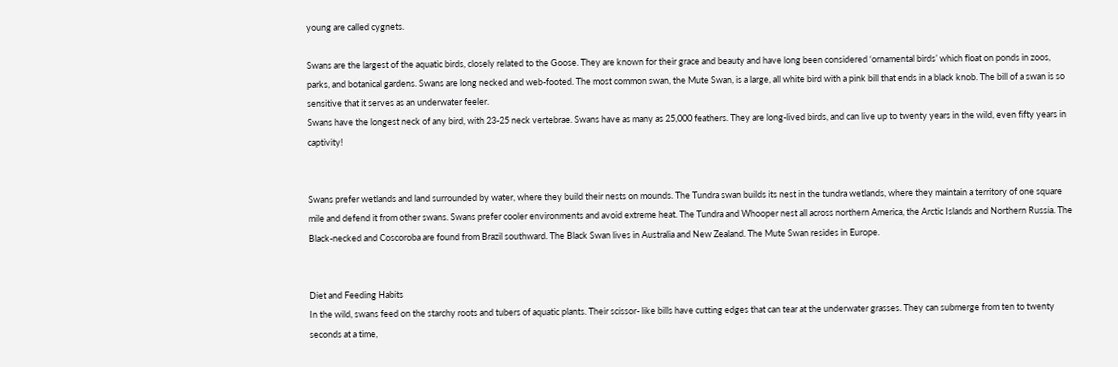young are called cygnets.

Swans are the largest of the aquatic birds, closely related to the Goose. They are known for their grace and beauty and have long been considered ‘ornamental birds’ which float on ponds in zoos, parks, and botanical gardens. Swans are long necked and web-footed. The most common swan, the Mute Swan, is a large, all white bird with a pink bill that ends in a black knob. The bill of a swan is so sensitive that it serves as an underwater feeler.
Swans have the longest neck of any bird, with 23-25 neck vertebrae. Swans have as many as 25,000 feathers. They are long-lived birds, and can live up to twenty years in the wild, even fifty years in captivity!


Swans prefer wetlands and land surrounded by water, where they build their nests on mounds. The Tundra swan builds its nest in the tundra wetlands, where they maintain a territory of one square mile and defend it from other swans. Swans prefer cooler environments and avoid extreme heat. The Tundra and Whooper nest all across northern America, the Arctic Islands and Northern Russia. The Black-necked and Coscoroba are found from Brazil southward. The Black Swan lives in Australia and New Zealand. The Mute Swan resides in Europe.


Diet and Feeding Habits
In the wild, swans feed on the starchy roots and tubers of aquatic plants. Their scissor- like bills have cutting edges that can tear at the underwater grasses. They can submerge from ten to twenty seconds at a time,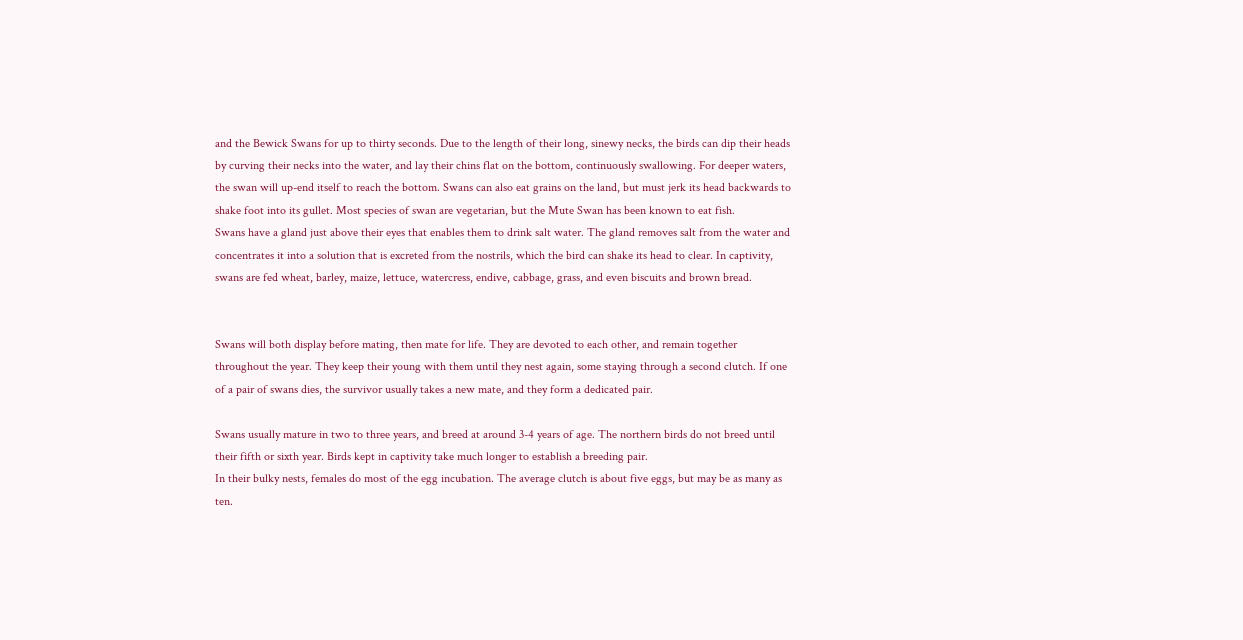and the Bewick Swans for up to thirty seconds. Due to the length of their long, sinewy necks, the birds can dip their heads by curving their necks into the water, and lay their chins flat on the bottom, continuously swallowing. For deeper waters, the swan will up-end itself to reach the bottom. Swans can also eat grains on the land, but must jerk its head backwards to shake foot into its gullet. Most species of swan are vegetarian, but the Mute Swan has been known to eat fish.
Swans have a gland just above their eyes that enables them to drink salt water. The gland removes salt from the water and concentrates it into a solution that is excreted from the nostrils, which the bird can shake its head to clear. In captivity, swans are fed wheat, barley, maize, lettuce, watercress, endive, cabbage, grass, and even biscuits and brown bread.


Swans will both display before mating, then mate for life. They are devoted to each other, and remain together throughout the year. They keep their young with them until they nest again, some staying through a second clutch. If one of a pair of swans dies, the survivor usually takes a new mate, and they form a dedicated pair.

Swans usually mature in two to three years, and breed at around 3-4 years of age. The northern birds do not breed until their fifth or sixth year. Birds kept in captivity take much longer to establish a breeding pair.
In their bulky nests, females do most of the egg incubation. The average clutch is about five eggs, but may be as many as ten.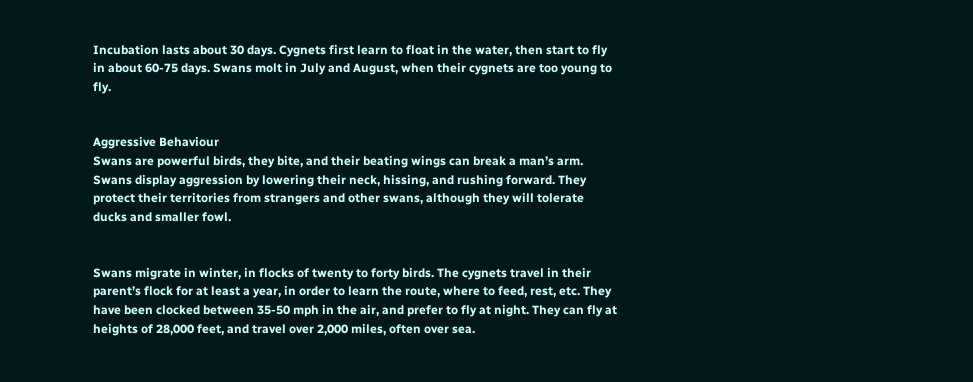Incubation lasts about 30 days. Cygnets first learn to float in the water, then start to fly in about 60-75 days. Swans molt in July and August, when their cygnets are too young to fly.


Aggressive Behaviour
Swans are powerful birds, they bite, and their beating wings can break a man’s arm. Swans display aggression by lowering their neck, hissing, and rushing forward. They protect their territories from strangers and other swans, although they will tolerate ducks and smaller fowl.


Swans migrate in winter, in flocks of twenty to forty birds. The cygnets travel in their parent’s flock for at least a year, in order to learn the route, where to feed, rest, etc. They have been clocked between 35-50 mph in the air, and prefer to fly at night. They can fly at heights of 28,000 feet, and travel over 2,000 miles, often over sea.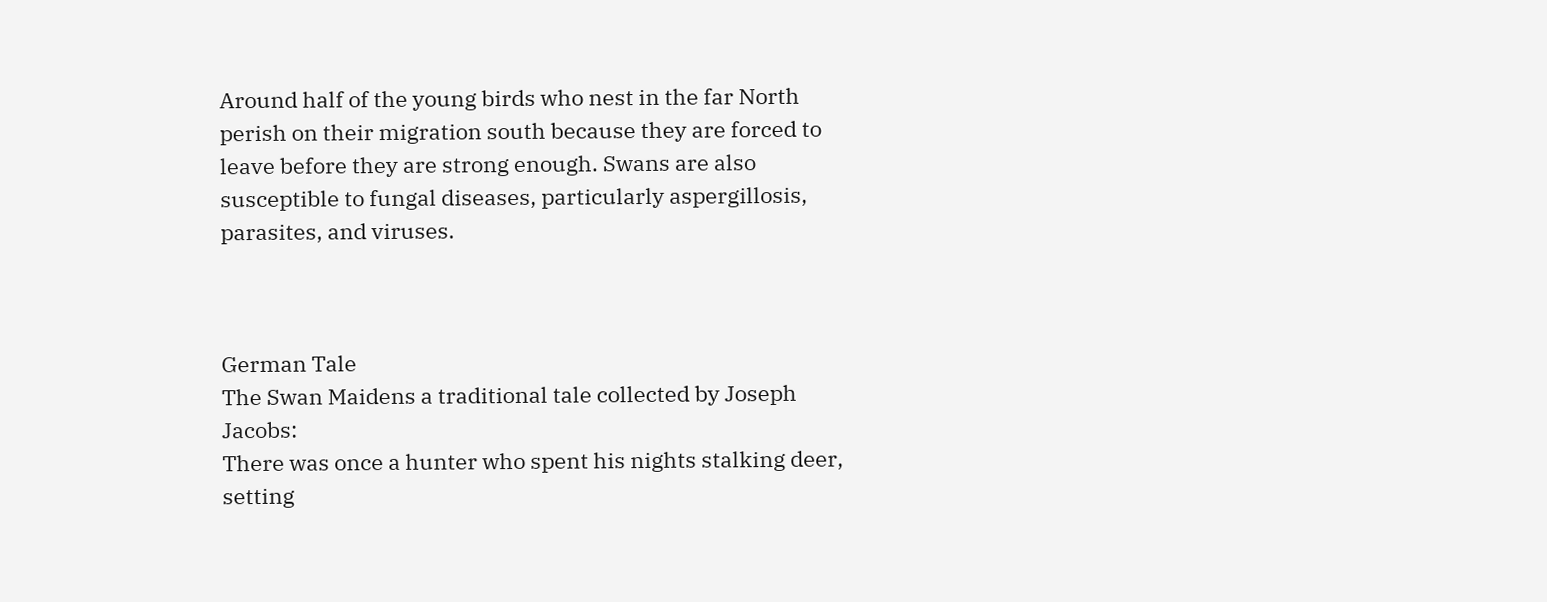Around half of the young birds who nest in the far North perish on their migration south because they are forced to leave before they are strong enough. Swans are also susceptible to fungal diseases, particularly aspergillosis, parasites, and viruses.



German Tale
The Swan Maidens a traditional tale collected by Joseph Jacobs:
There was once a hunter who spent his nights stalking deer, setting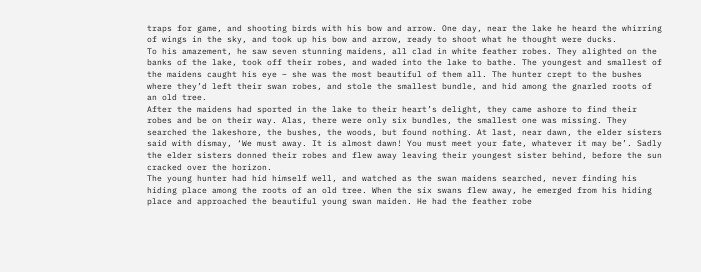traps for game, and shooting birds with his bow and arrow. One day, near the lake he heard the whirring of wings in the sky, and took up his bow and arrow, ready to shoot what he thought were ducks.
To his amazement, he saw seven stunning maidens, all clad in white feather robes. They alighted on the banks of the lake, took off their robes, and waded into the lake to bathe. The youngest and smallest of the maidens caught his eye – she was the most beautiful of them all. The hunter crept to the bushes where they’d left their swan robes, and stole the smallest bundle, and hid among the gnarled roots of an old tree.
After the maidens had sported in the lake to their heart’s delight, they came ashore to find their robes and be on their way. Alas, there were only six bundles, the smallest one was missing. They searched the lakeshore, the bushes, the woods, but found nothing. At last, near dawn, the elder sisters said with dismay, ‘We must away. It is almost dawn! You must meet your fate, whatever it may be’. Sadly the elder sisters donned their robes and flew away leaving their youngest sister behind, before the sun cracked over the horizon.
The young hunter had hid himself well, and watched as the swan maidens searched, never finding his hiding place among the roots of an old tree. When the six swans flew away, he emerged from his hiding place and approached the beautiful young swan maiden. He had the feather robe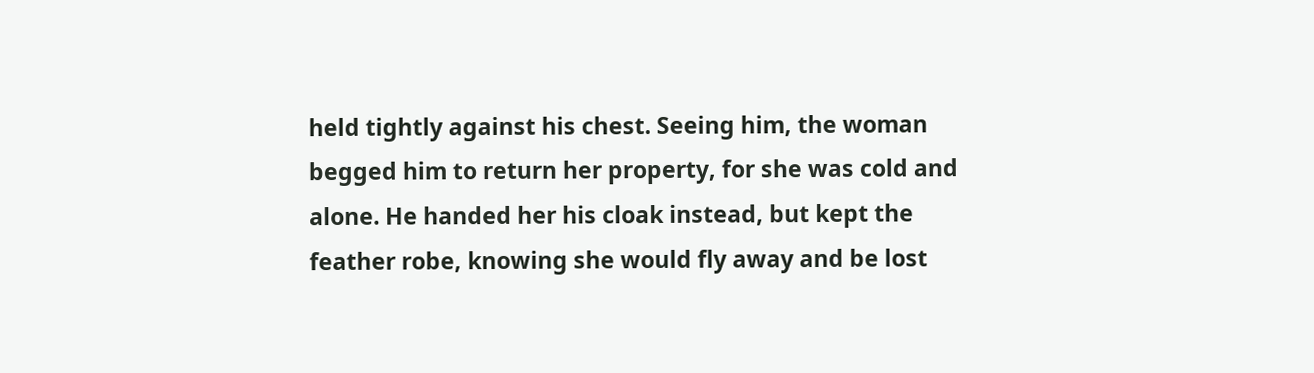held tightly against his chest. Seeing him, the woman begged him to return her property, for she was cold and alone. He handed her his cloak instead, but kept the feather robe, knowing she would fly away and be lost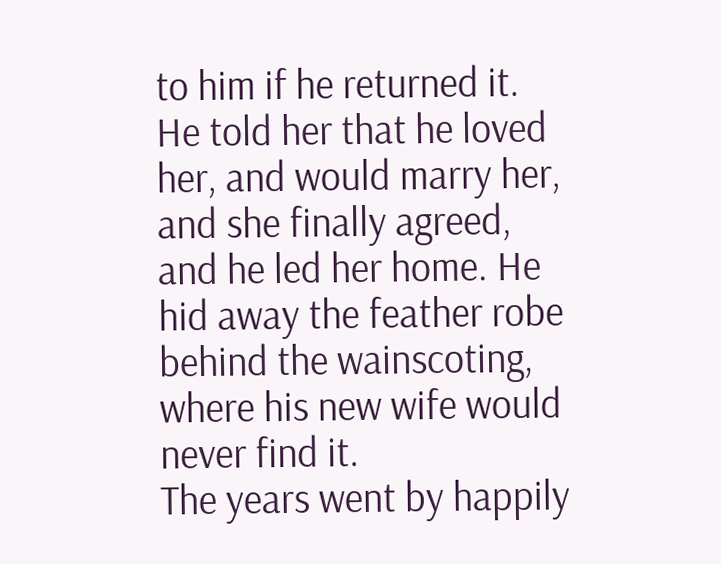to him if he returned it. He told her that he loved her, and would marry her, and she finally agreed, and he led her home. He hid away the feather robe behind the wainscoting, where his new wife would never find it.
The years went by happily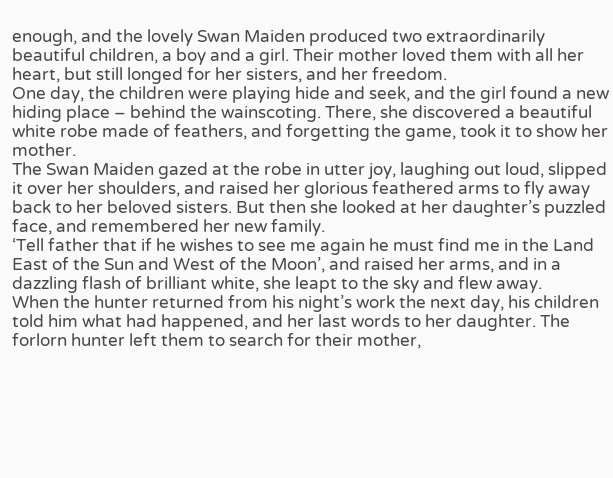enough, and the lovely Swan Maiden produced two extraordinarily beautiful children, a boy and a girl. Their mother loved them with all her heart, but still longed for her sisters, and her freedom.
One day, the children were playing hide and seek, and the girl found a new hiding place – behind the wainscoting. There, she discovered a beautiful white robe made of feathers, and forgetting the game, took it to show her mother.
The Swan Maiden gazed at the robe in utter joy, laughing out loud, slipped it over her shoulders, and raised her glorious feathered arms to fly away back to her beloved sisters. But then she looked at her daughter’s puzzled face, and remembered her new family.
‘Tell father that if he wishes to see me again he must find me in the Land East of the Sun and West of the Moon’, and raised her arms, and in a dazzling flash of brilliant white, she leapt to the sky and flew away.
When the hunter returned from his night’s work the next day, his children told him what had happened, and her last words to her daughter. The forlorn hunter left them to search for their mother,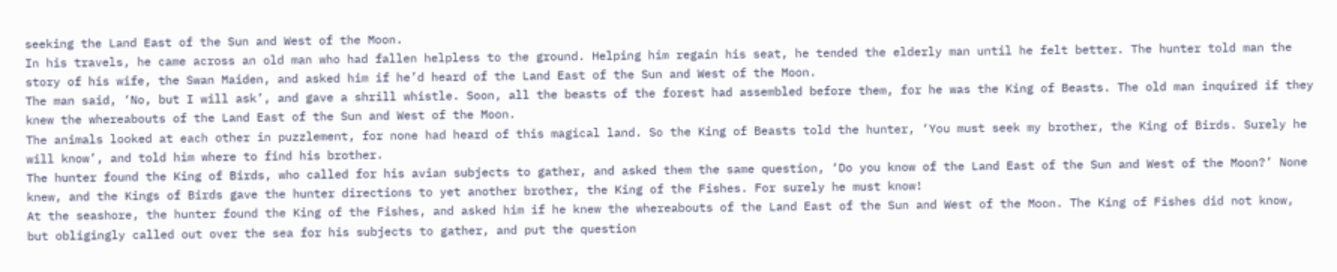seeking the Land East of the Sun and West of the Moon.
In his travels, he came across an old man who had fallen helpless to the ground. Helping him regain his seat, he tended the elderly man until he felt better. The hunter told man the story of his wife, the Swan Maiden, and asked him if he’d heard of the Land East of the Sun and West of the Moon.
The man said, ‘No, but I will ask’, and gave a shrill whistle. Soon, all the beasts of the forest had assembled before them, for he was the King of Beasts. The old man inquired if they knew the whereabouts of the Land East of the Sun and West of the Moon.
The animals looked at each other in puzzlement, for none had heard of this magical land. So the King of Beasts told the hunter, ‘You must seek my brother, the King of Birds. Surely he will know’, and told him where to find his brother.
The hunter found the King of Birds, who called for his avian subjects to gather, and asked them the same question, ‘Do you know of the Land East of the Sun and West of the Moon?’ None knew, and the Kings of Birds gave the hunter directions to yet another brother, the King of the Fishes. For surely he must know!
At the seashore, the hunter found the King of the Fishes, and asked him if he knew the whereabouts of the Land East of the Sun and West of the Moon. The King of Fishes did not know, but obligingly called out over the sea for his subjects to gather, and put the question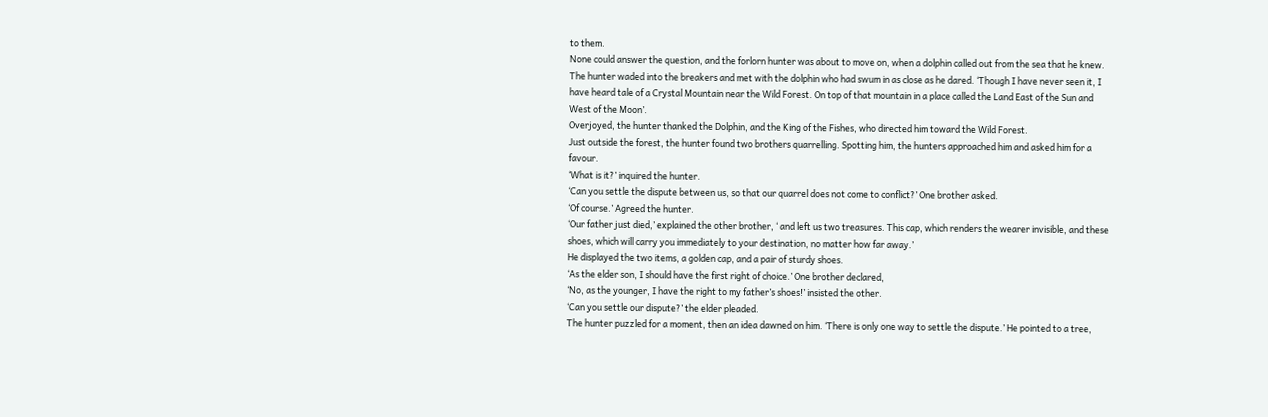to them.
None could answer the question, and the forlorn hunter was about to move on, when a dolphin called out from the sea that he knew.
The hunter waded into the breakers and met with the dolphin who had swum in as close as he dared. ‘Though I have never seen it, I have heard tale of a Crystal Mountain near the Wild Forest. On top of that mountain in a place called the Land East of the Sun and West of the Moon’.
Overjoyed, the hunter thanked the Dolphin, and the King of the Fishes, who directed him toward the Wild Forest.
Just outside the forest, the hunter found two brothers quarrelling. Spotting him, the hunters approached him and asked him for a favour.
‘What is it?’ inquired the hunter.
‘Can you settle the dispute between us, so that our quarrel does not come to conflict?’ One brother asked.
‘Of course.’ Agreed the hunter.
‘Our father just died,’ explained the other brother, ‘ and left us two treasures. This cap, which renders the wearer invisible, and these shoes, which will carry you immediately to your destination, no matter how far away.’
He displayed the two items, a golden cap, and a pair of sturdy shoes.
‘As the elder son, I should have the first right of choice.’ One brother declared,
‘No, as the younger, I have the right to my father’s shoes!’ insisted the other.
‘Can you settle our dispute?’ the elder pleaded.
The hunter puzzled for a moment, then an idea dawned on him. ‘There is only one way to settle the dispute.’ He pointed to a tree,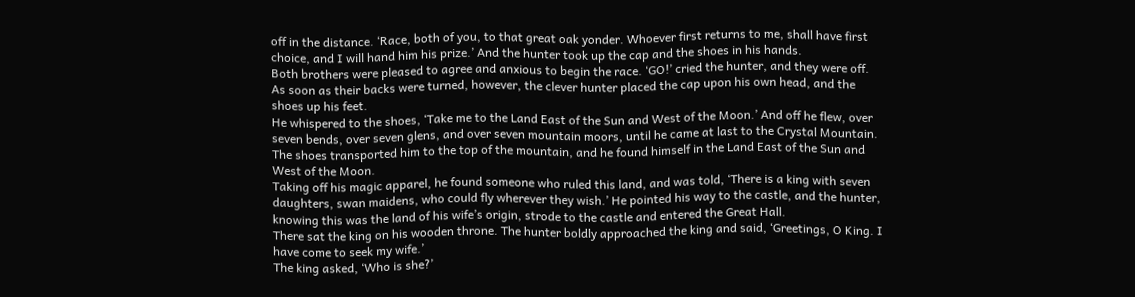off in the distance. ‘Race, both of you, to that great oak yonder. Whoever first returns to me, shall have first choice, and I will hand him his prize.’ And the hunter took up the cap and the shoes in his hands.
Both brothers were pleased to agree and anxious to begin the race. ‘GO!’ cried the hunter, and they were off.
As soon as their backs were turned, however, the clever hunter placed the cap upon his own head, and the shoes up his feet.
He whispered to the shoes, ‘Take me to the Land East of the Sun and West of the Moon.’ And off he flew, over seven bends, over seven glens, and over seven mountain moors, until he came at last to the Crystal Mountain. The shoes transported him to the top of the mountain, and he found himself in the Land East of the Sun and West of the Moon.
Taking off his magic apparel, he found someone who ruled this land, and was told, ‘There is a king with seven daughters, swan maidens, who could fly wherever they wish.’ He pointed his way to the castle, and the hunter, knowing this was the land of his wife’s origin, strode to the castle and entered the Great Hall.
There sat the king on his wooden throne. The hunter boldly approached the king and said, ‘Greetings, O King. I have come to seek my wife.’
The king asked, ‘Who is she?’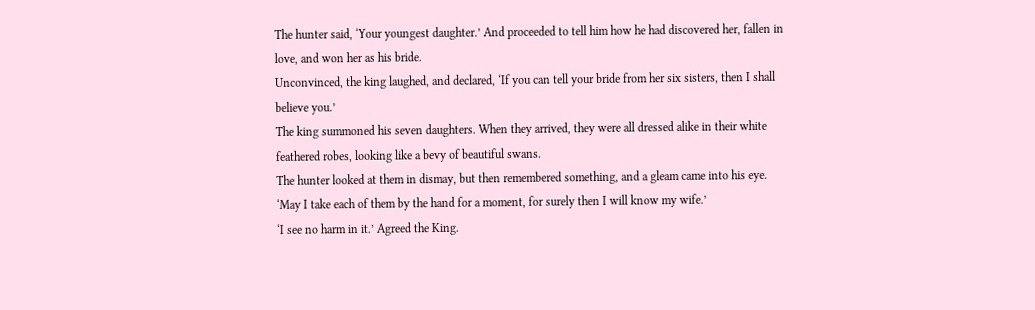The hunter said, ‘Your youngest daughter.’ And proceeded to tell him how he had discovered her, fallen in love, and won her as his bride.
Unconvinced, the king laughed, and declared, ‘If you can tell your bride from her six sisters, then I shall believe you.’
The king summoned his seven daughters. When they arrived, they were all dressed alike in their white feathered robes, looking like a bevy of beautiful swans.
The hunter looked at them in dismay, but then remembered something, and a gleam came into his eye.
‘May I take each of them by the hand for a moment, for surely then I will know my wife.’
‘I see no harm in it.’ Agreed the King.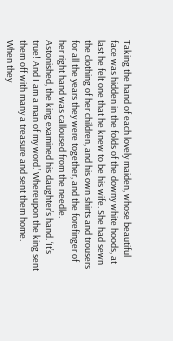Taking the hand of each lovely maiden, whose beautiful face was hidden in the folds of the downy white hoods, at last he felt one that he knew to be his wife. She had sewn the clothing of her children, and his own shirts and trousers for all the years they were together, and the forefinger of her right hand was calloused from the needle.
Astonished, the king examined his daughter’s hand. ‘It’s true! And I am a man of my word.’ Whereupon the king sent them off with many a treasure and sent them home.
When they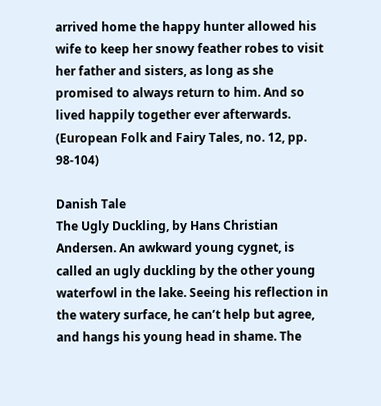arrived home the happy hunter allowed his wife to keep her snowy feather robes to visit her father and sisters, as long as she promised to always return to him. And so lived happily together ever afterwards. (European Folk and Fairy Tales, no. 12, pp. 98-104)

Danish Tale
The Ugly Duckling, by Hans Christian Andersen. An awkward young cygnet, is called an ugly duckling by the other young waterfowl in the lake. Seeing his reflection in the watery surface, he can’t help but agree, and hangs his young head in shame. The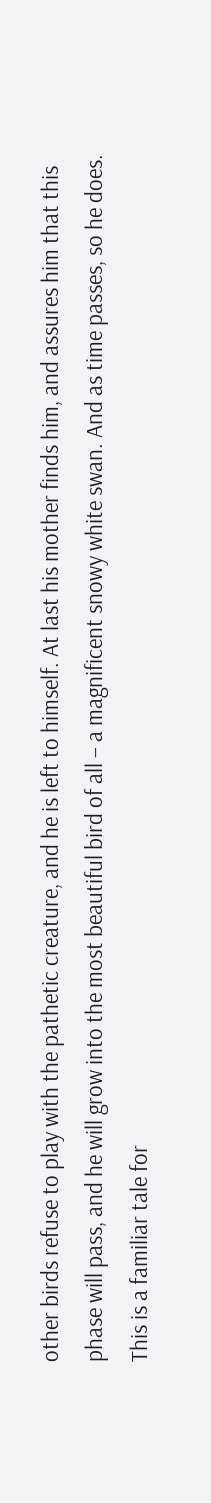other birds refuse to play with the pathetic creature, and he is left to himself. At last his mother finds him, and assures him that this phase will pass, and he will grow into the most beautiful bird of all – a magnificent snowy white swan. And as time passes, so he does.
This is a familiar tale for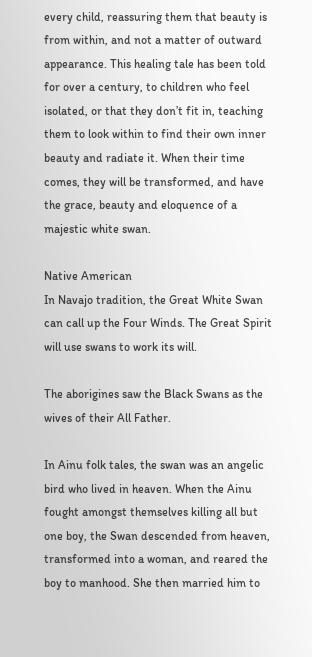every child, reassuring them that beauty is from within, and not a matter of outward appearance. This healing tale has been told for over a century, to children who feel isolated, or that they don’t fit in, teaching them to look within to find their own inner beauty and radiate it. When their time comes, they will be transformed, and have the grace, beauty and eloquence of a majestic white swan.

Native American
In Navajo tradition, the Great White Swan can call up the Four Winds. The Great Spirit will use swans to work its will.

The aborigines saw the Black Swans as the wives of their All Father.

In Ainu folk tales, the swan was an angelic bird who lived in heaven. When the Ainu fought amongst themselves killing all but one boy, the Swan descended from heaven, transformed into a woman, and reared the boy to manhood. She then married him to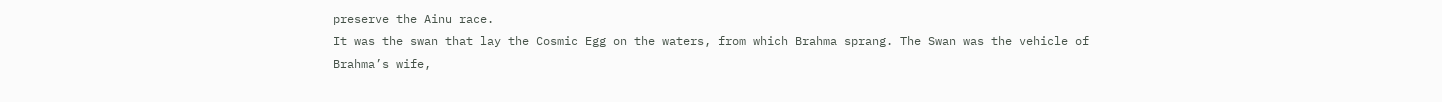preserve the Ainu race.
It was the swan that lay the Cosmic Egg on the waters, from which Brahma sprang. The Swan was the vehicle of Brahma’s wife,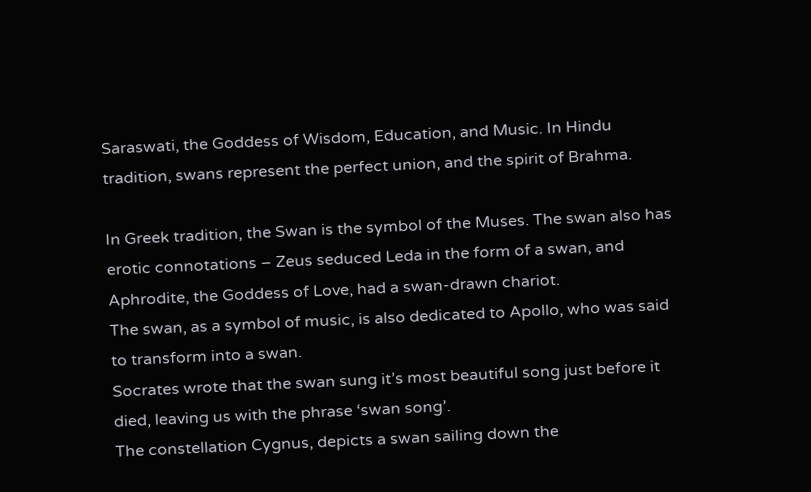Saraswati, the Goddess of Wisdom, Education, and Music. In Hindu tradition, swans represent the perfect union, and the spirit of Brahma.

In Greek tradition, the Swan is the symbol of the Muses. The swan also has erotic connotations – Zeus seduced Leda in the form of a swan, and Aphrodite, the Goddess of Love, had a swan-drawn chariot.
The swan, as a symbol of music, is also dedicated to Apollo, who was said to transform into a swan.
Socrates wrote that the swan sung it’s most beautiful song just before it died, leaving us with the phrase ‘swan song’.
The constellation Cygnus, depicts a swan sailing down the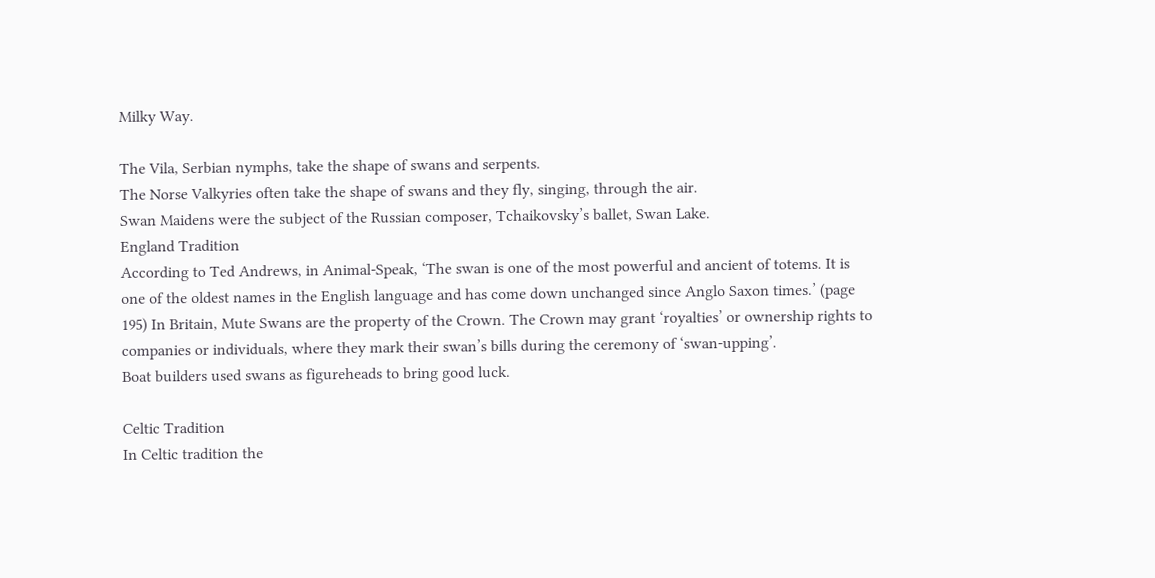Milky Way.

The Vila, Serbian nymphs, take the shape of swans and serpents.
The Norse Valkyries often take the shape of swans and they fly, singing, through the air.
Swan Maidens were the subject of the Russian composer, Tchaikovsky’s ballet, Swan Lake.
England Tradition
According to Ted Andrews, in Animal-Speak, ‘The swan is one of the most powerful and ancient of totems. It is one of the oldest names in the English language and has come down unchanged since Anglo Saxon times.’ (page 195) In Britain, Mute Swans are the property of the Crown. The Crown may grant ‘royalties’ or ownership rights to companies or individuals, where they mark their swan’s bills during the ceremony of ‘swan-upping’.
Boat builders used swans as figureheads to bring good luck.

Celtic Tradition
In Celtic tradition the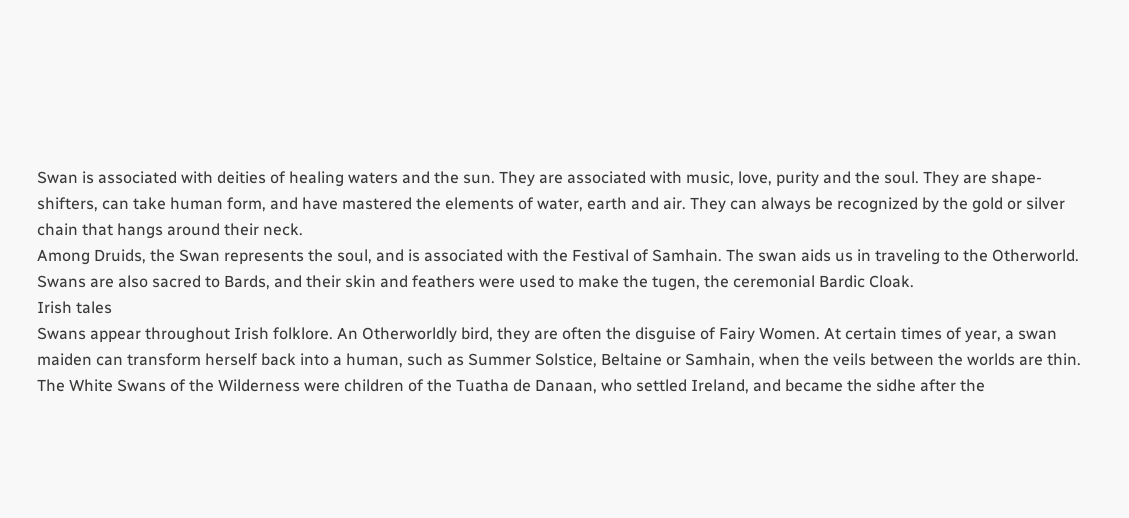Swan is associated with deities of healing waters and the sun. They are associated with music, love, purity and the soul. They are shape-shifters, can take human form, and have mastered the elements of water, earth and air. They can always be recognized by the gold or silver chain that hangs around their neck.
Among Druids, the Swan represents the soul, and is associated with the Festival of Samhain. The swan aids us in traveling to the Otherworld. Swans are also sacred to Bards, and their skin and feathers were used to make the tugen, the ceremonial Bardic Cloak.
Irish tales
Swans appear throughout Irish folklore. An Otherworldly bird, they are often the disguise of Fairy Women. At certain times of year, a swan maiden can transform herself back into a human, such as Summer Solstice, Beltaine or Samhain, when the veils between the worlds are thin.
The White Swans of the Wilderness were children of the Tuatha de Danaan, who settled Ireland, and became the sidhe after the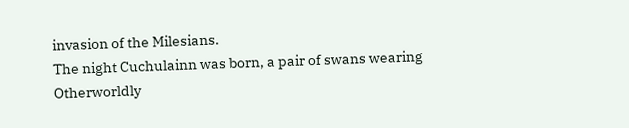invasion of the Milesians.
The night Cuchulainn was born, a pair of swans wearing Otherworldly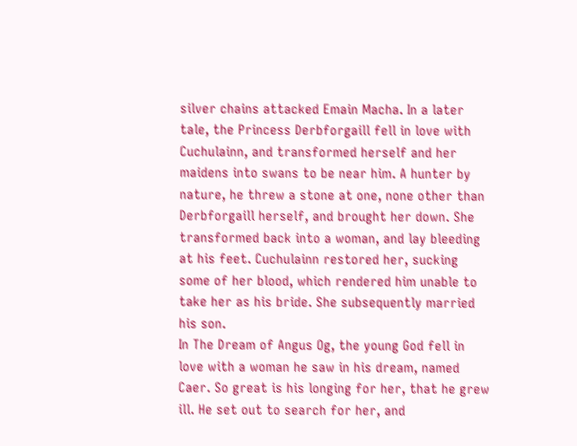silver chains attacked Emain Macha. In a later tale, the Princess Derbforgaill fell in love with Cuchulainn, and transformed herself and her maidens into swans to be near him. A hunter by nature, he threw a stone at one, none other than Derbforgaill herself, and brought her down. She transformed back into a woman, and lay bleeding at his feet. Cuchulainn restored her, sucking some of her blood, which rendered him unable to take her as his bride. She subsequently married his son.
In The Dream of Angus Og, the young God fell in love with a woman he saw in his dream, named Caer. So great is his longing for her, that he grew ill. He set out to search for her, and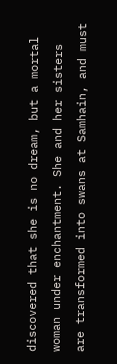discovered that she is no dream, but a mortal woman under enchantment. She and her sisters are transformed into swans at Samhain, and must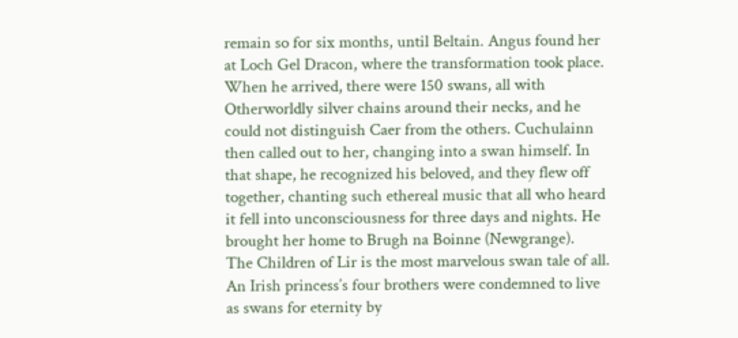remain so for six months, until Beltain. Angus found her at Loch Gel Dracon, where the transformation took place. When he arrived, there were 150 swans, all with Otherworldly silver chains around their necks, and he could not distinguish Caer from the others. Cuchulainn then called out to her, changing into a swan himself. In that shape, he recognized his beloved, and they flew off together, chanting such ethereal music that all who heard it fell into unconsciousness for three days and nights. He brought her home to Brugh na Boinne (Newgrange).
The Children of Lir is the most marvelous swan tale of all. An Irish princess’s four brothers were condemned to live as swans for eternity by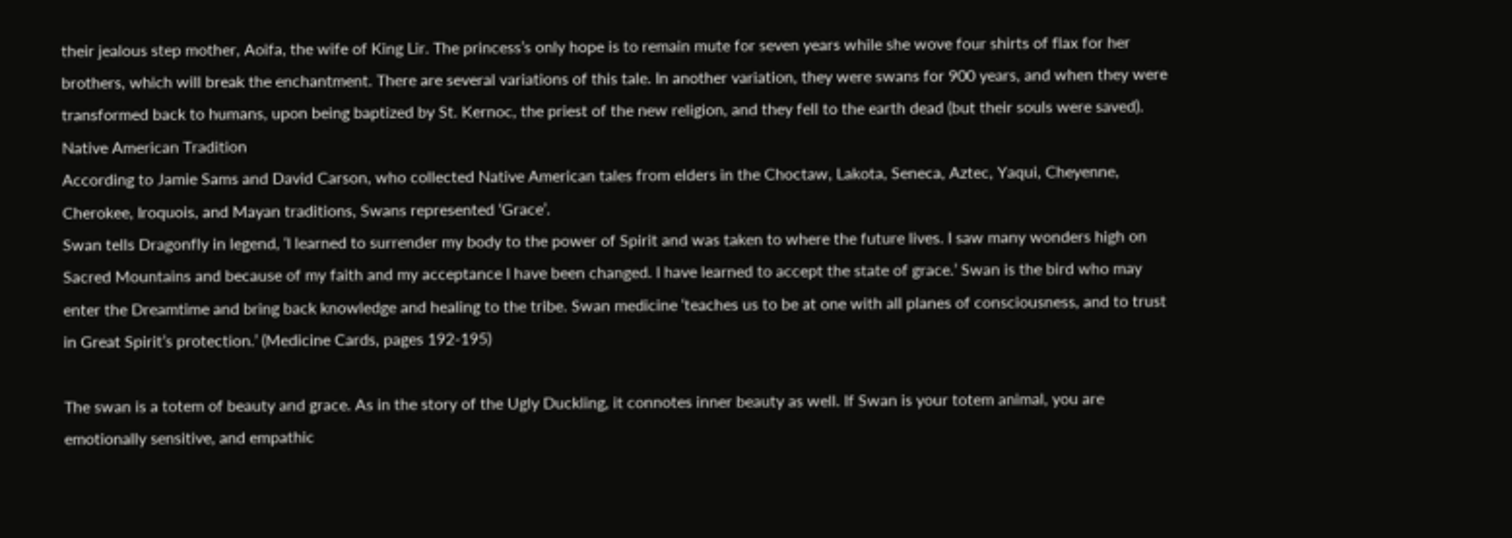their jealous step mother, Aoifa, the wife of King Lir. The princess’s only hope is to remain mute for seven years while she wove four shirts of flax for her brothers, which will break the enchantment. There are several variations of this tale. In another variation, they were swans for 900 years, and when they were transformed back to humans, upon being baptized by St. Kernoc, the priest of the new religion, and they fell to the earth dead (but their souls were saved).
Native American Tradition
According to Jamie Sams and David Carson, who collected Native American tales from elders in the Choctaw, Lakota, Seneca, Aztec, Yaqui, Cheyenne, Cherokee, Iroquois, and Mayan traditions, Swans represented ‘Grace’.
Swan tells Dragonfly in legend, ‘I learned to surrender my body to the power of Spirit and was taken to where the future lives. I saw many wonders high on Sacred Mountains and because of my faith and my acceptance I have been changed. I have learned to accept the state of grace.’ Swan is the bird who may enter the Dreamtime and bring back knowledge and healing to the tribe. Swan medicine ‘teaches us to be at one with all planes of consciousness, and to trust in Great Spirit’s protection.’ (Medicine Cards, pages 192-195)

The swan is a totem of beauty and grace. As in the story of the Ugly Duckling, it connotes inner beauty as well. If Swan is your totem animal, you are emotionally sensitive, and empathic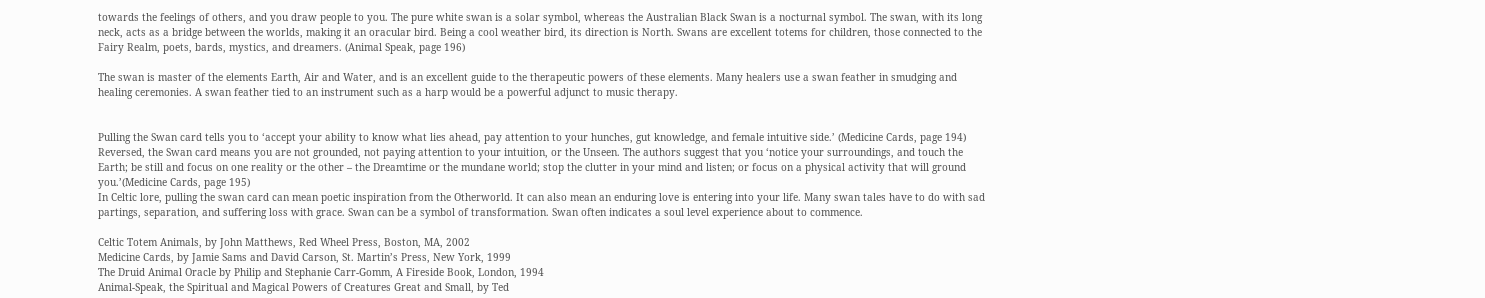towards the feelings of others, and you draw people to you. The pure white swan is a solar symbol, whereas the Australian Black Swan is a nocturnal symbol. The swan, with its long neck, acts as a bridge between the worlds, making it an oracular bird. Being a cool weather bird, its direction is North. Swans are excellent totems for children, those connected to the Fairy Realm, poets, bards, mystics, and dreamers. (Animal Speak, page 196)

The swan is master of the elements Earth, Air and Water, and is an excellent guide to the therapeutic powers of these elements. Many healers use a swan feather in smudging and healing ceremonies. A swan feather tied to an instrument such as a harp would be a powerful adjunct to music therapy.


Pulling the Swan card tells you to ‘accept your ability to know what lies ahead, pay attention to your hunches, gut knowledge, and female intuitive side.’ (Medicine Cards, page 194) Reversed, the Swan card means you are not grounded, not paying attention to your intuition, or the Unseen. The authors suggest that you ‘notice your surroundings, and touch the Earth; be still and focus on one reality or the other – the Dreamtime or the mundane world; stop the clutter in your mind and listen; or focus on a physical activity that will ground you.’(Medicine Cards, page 195)
In Celtic lore, pulling the swan card can mean poetic inspiration from the Otherworld. It can also mean an enduring love is entering into your life. Many swan tales have to do with sad partings, separation, and suffering loss with grace. Swan can be a symbol of transformation. Swan often indicates a soul level experience about to commence.

Celtic Totem Animals, by John Matthews, Red Wheel Press, Boston, MA, 2002
Medicine Cards, by Jamie Sams and David Carson, St. Martin’s Press, New York, 1999
The Druid Animal Oracle by Philip and Stephanie Carr-Gomm, A Fireside Book, London, 1994
Animal-Speak, the Spiritual and Magical Powers of Creatures Great and Small, by Ted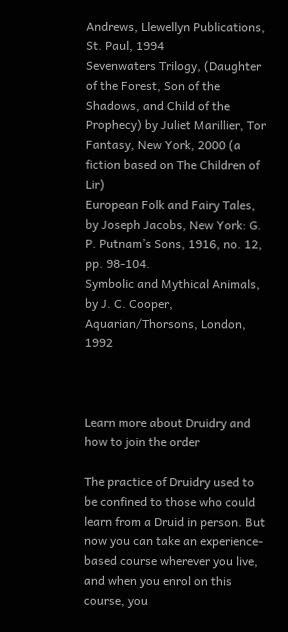Andrews, Llewellyn Publications, St. Paul, 1994
Sevenwaters Trilogy, (Daughter of the Forest, Son of the Shadows, and Child of the Prophecy) by Juliet Marillier, Tor Fantasy, New York, 2000 (a fiction based on The Children of Lir)
European Folk and Fairy Tales, by Joseph Jacobs, New York: G. P. Putnam’s Sons, 1916, no. 12, pp. 98-104.
Symbolic and Mythical Animals, by J. C. Cooper, Aquarian/Thorsons, London, 1992



Learn more about Druidry and how to join the order

The practice of Druidry used to be confined to those who could learn from a Druid in person. But now you can take an experience-based course wherever you live, and when you enrol on this course, you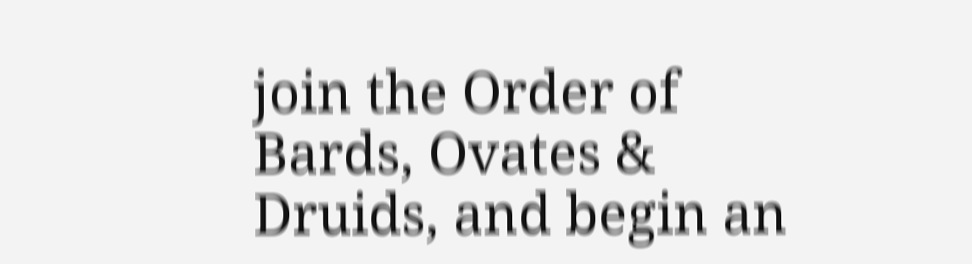join the Order of Bards, Ovates & Druids, and begin an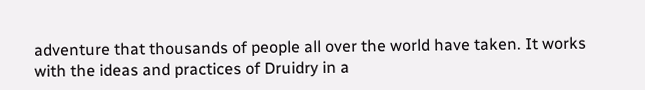adventure that thousands of people all over the world have taken. It works with the ideas and practices of Druidry in a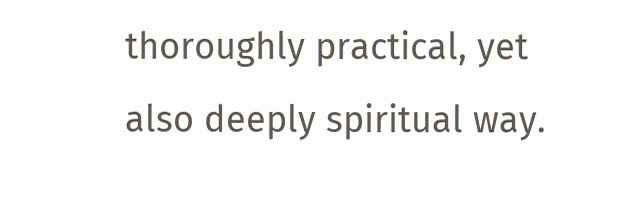thoroughly practical, yet also deeply spiritual way.